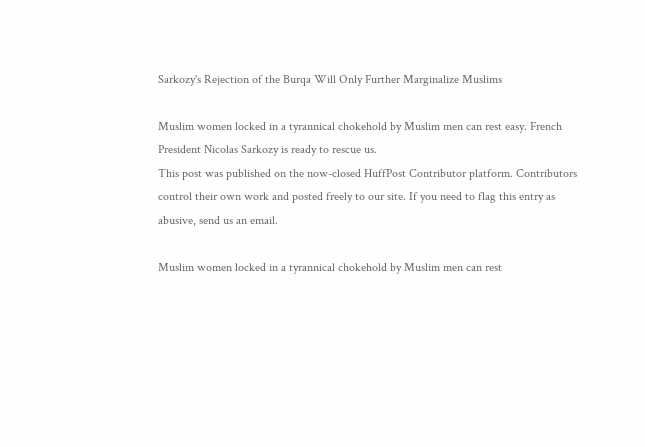Sarkozy's Rejection of the Burqa Will Only Further Marginalize Muslims

Muslim women locked in a tyrannical chokehold by Muslim men can rest easy. French President Nicolas Sarkozy is ready to rescue us.
This post was published on the now-closed HuffPost Contributor platform. Contributors control their own work and posted freely to our site. If you need to flag this entry as abusive, send us an email.

Muslim women locked in a tyrannical chokehold by Muslim men can rest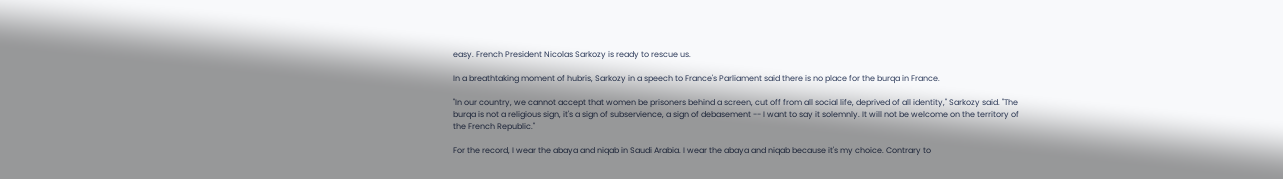easy. French President Nicolas Sarkozy is ready to rescue us.

In a breathtaking moment of hubris, Sarkozy in a speech to France's Parliament said there is no place for the burqa in France.

"In our country, we cannot accept that women be prisoners behind a screen, cut off from all social life, deprived of all identity," Sarkozy said. "The burqa is not a religious sign, it's a sign of subservience, a sign of debasement -- I want to say it solemnly. It will not be welcome on the territory of the French Republic."

For the record, I wear the abaya and niqab in Saudi Arabia. I wear the abaya and niqab because it's my choice. Contrary to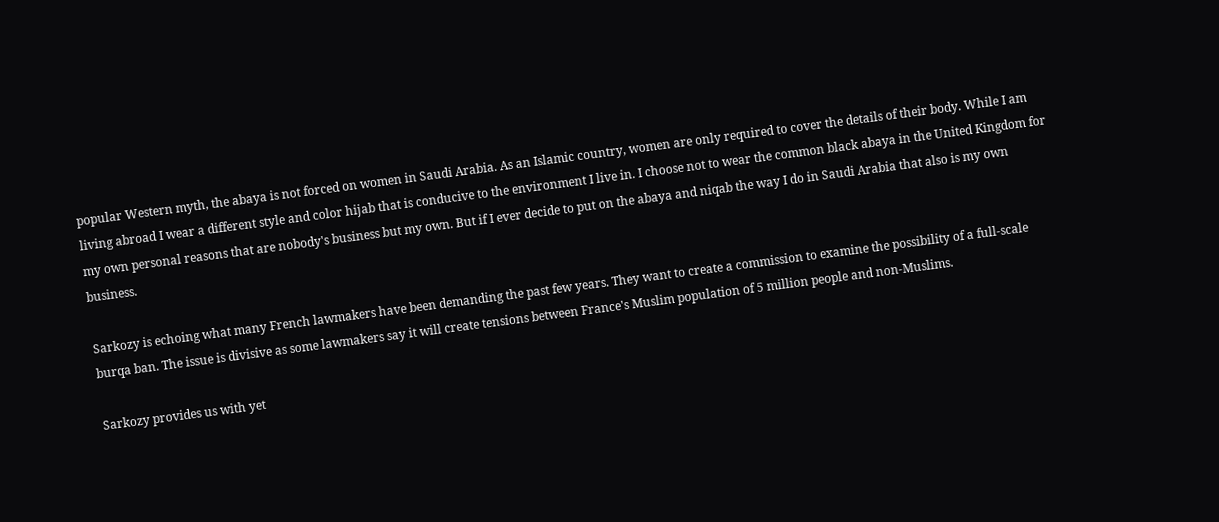popular Western myth, the abaya is not forced on women in Saudi Arabia. As an Islamic country, women are only required to cover the details of their body. While I am living abroad I wear a different style and color hijab that is conducive to the environment I live in. I choose not to wear the common black abaya in the United Kingdom for my own personal reasons that are nobody's business but my own. But if I ever decide to put on the abaya and niqab the way I do in Saudi Arabia that also is my own business.

Sarkozy is echoing what many French lawmakers have been demanding the past few years. They want to create a commission to examine the possibility of a full-scale burqa ban. The issue is divisive as some lawmakers say it will create tensions between France's Muslim population of 5 million people and non-Muslims.

Sarkozy provides us with yet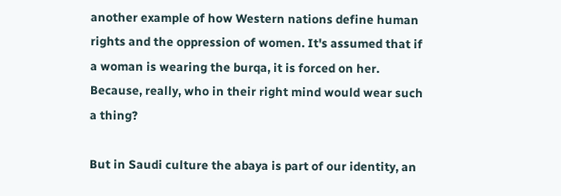another example of how Western nations define human rights and the oppression of women. It's assumed that if a woman is wearing the burqa, it is forced on her. Because, really, who in their right mind would wear such a thing?

But in Saudi culture the abaya is part of our identity, an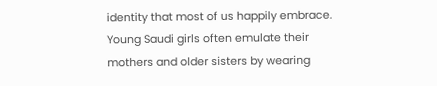identity that most of us happily embrace. Young Saudi girls often emulate their mothers and older sisters by wearing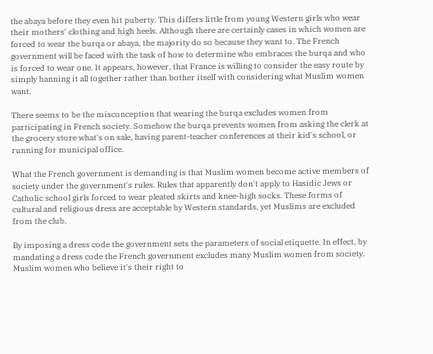the abaya before they even hit puberty. This differs little from young Western girls who wear their mothers' clothing and high heels. Although there are certainly cases in which women are forced to wear the burqa or abaya, the majority do so because they want to. The French government will be faced with the task of how to determine who embraces the burqa and who is forced to wear one. It appears, however, that France is willing to consider the easy route by simply banning it all together rather than bother itself with considering what Muslim women want.

There seems to be the misconception that wearing the burqa excludes women from participating in French society. Somehow the burqa prevents women from asking the clerk at the grocery store what's on sale, having parent-teacher conferences at their kid's school, or running for municipal office.

What the French government is demanding is that Muslim women become active members of society under the government's rules. Rules that apparently don't apply to Hasidic Jews or Catholic school girls forced to wear pleated skirts and knee-high socks. These forms of cultural and religious dress are acceptable by Western standards, yet Muslims are excluded from the club.

By imposing a dress code the government sets the parameters of social etiquette. In effect, by mandating a dress code the French government excludes many Muslim women from society. Muslim women who believe it's their right to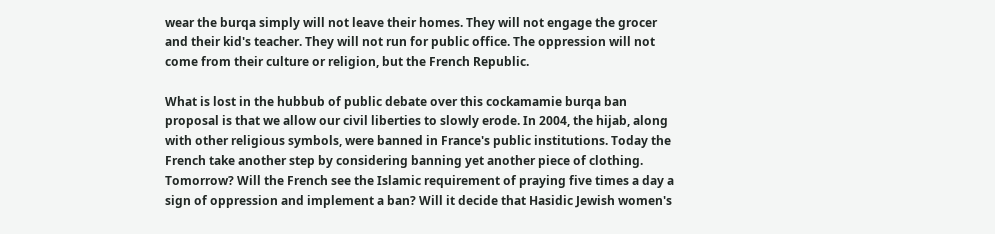wear the burqa simply will not leave their homes. They will not engage the grocer and their kid's teacher. They will not run for public office. The oppression will not come from their culture or religion, but the French Republic.

What is lost in the hubbub of public debate over this cockamamie burqa ban proposal is that we allow our civil liberties to slowly erode. In 2004, the hijab, along with other religious symbols, were banned in France's public institutions. Today the French take another step by considering banning yet another piece of clothing. Tomorrow? Will the French see the Islamic requirement of praying five times a day a sign of oppression and implement a ban? Will it decide that Hasidic Jewish women's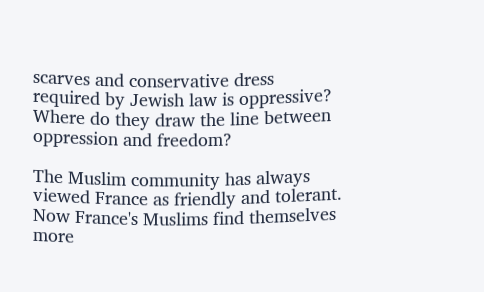scarves and conservative dress required by Jewish law is oppressive? Where do they draw the line between oppression and freedom?

The Muslim community has always viewed France as friendly and tolerant. Now France's Muslims find themselves more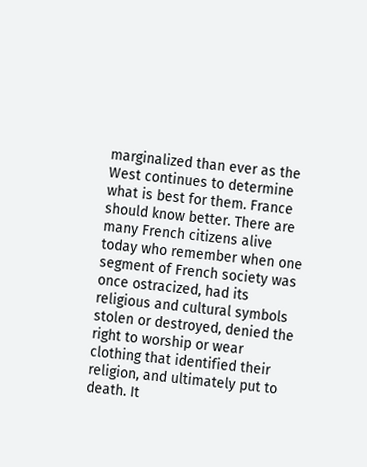marginalized than ever as the West continues to determine what is best for them. France should know better. There are many French citizens alive today who remember when one segment of French society was once ostracized, had its religious and cultural symbols stolen or destroyed, denied the right to worship or wear clothing that identified their religion, and ultimately put to death. It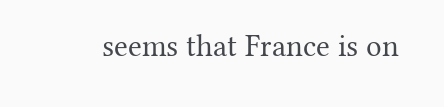seems that France is on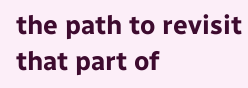the path to revisit that part of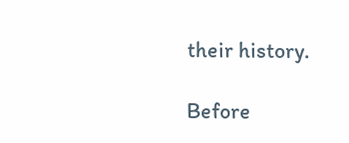their history.

Before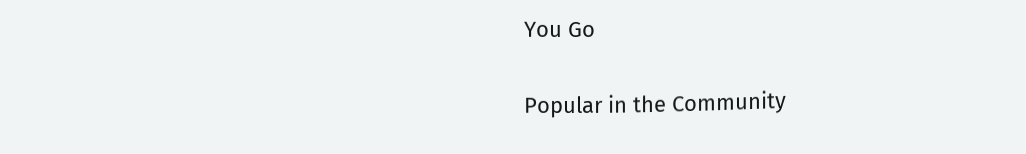You Go

Popular in the Community